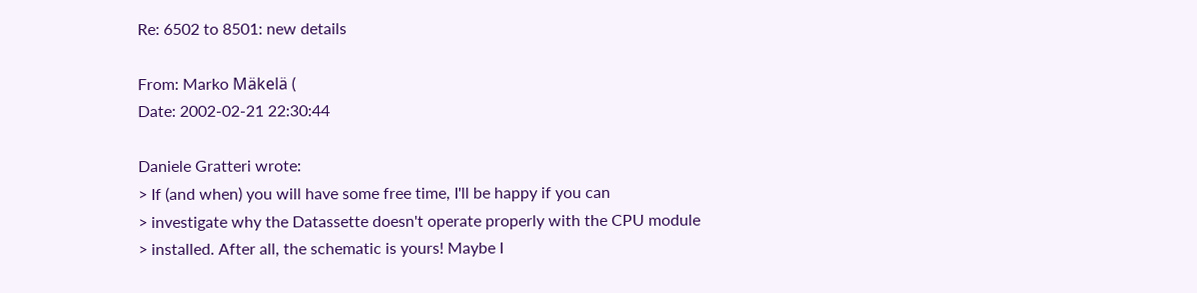Re: 6502 to 8501: new details

From: Marko Mäkelä (
Date: 2002-02-21 22:30:44

Daniele Gratteri wrote:
> If (and when) you will have some free time, I'll be happy if you can
> investigate why the Datassette doesn't operate properly with the CPU module
> installed. After all, the schematic is yours! Maybe I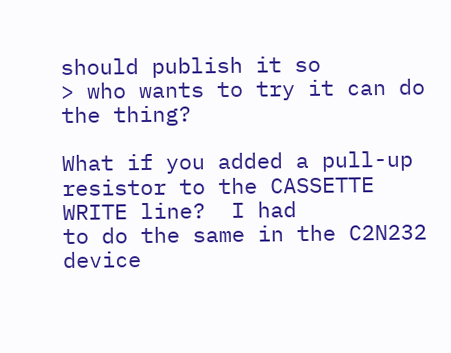should publish it so
> who wants to try it can do the thing?

What if you added a pull-up resistor to the CASSETTE WRITE line?  I had
to do the same in the C2N232 device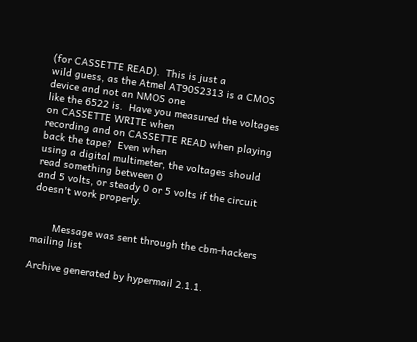(for CASSETTE READ).  This is just a
wild guess, as the Atmel AT90S2313 is a CMOS device and not an NMOS one
like the 6522 is.  Have you measured the voltages on CASSETTE WRITE when
recording and on CASSETTE READ when playing back the tape?  Even when
using a digital multimeter, the voltages should read something between 0
and 5 volts, or steady 0 or 5 volts if the circuit doesn't work properly.


       Message was sent through the cbm-hackers mailing list

Archive generated by hypermail 2.1.1.